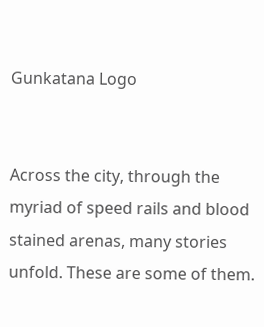Gunkatana Logo


Across the city, through the myriad of speed rails and blood stained arenas, many stories unfold. These are some of them.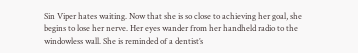Sin Viper hates waiting. Now that she is so close to achieving her goal, she begins to lose her nerve. Her eyes wander from her handheld radio to the windowless wall. She is reminded of a dentist’s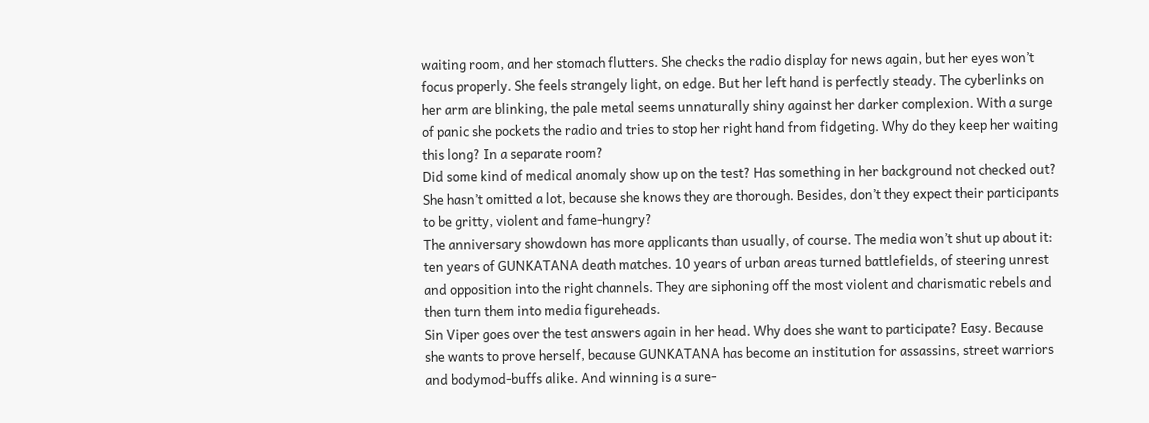waiting room, and her stomach flutters. She checks the radio display for news again, but her eyes won’t focus properly. She feels strangely light, on edge. But her left hand is perfectly steady. The cyberlinks on her arm are blinking, the pale metal seems unnaturally shiny against her darker complexion. With a surge of panic she pockets the radio and tries to stop her right hand from fidgeting. Why do they keep her waiting this long? In a separate room?
Did some kind of medical anomaly show up on the test? Has something in her background not checked out? She hasn’t omitted a lot, because she knows they are thorough. Besides, don’t they expect their participants to be gritty, violent and fame-hungry?
The anniversary showdown has more applicants than usually, of course. The media won’t shut up about it: ten years of GUNKATANA death matches. 10 years of urban areas turned battlefields, of steering unrest and opposition into the right channels. They are siphoning off the most violent and charismatic rebels and then turn them into media figureheads.
Sin Viper goes over the test answers again in her head. Why does she want to participate? Easy. Because she wants to prove herself, because GUNKATANA has become an institution for assassins, street warriors and bodymod-buffs alike. And winning is a sure-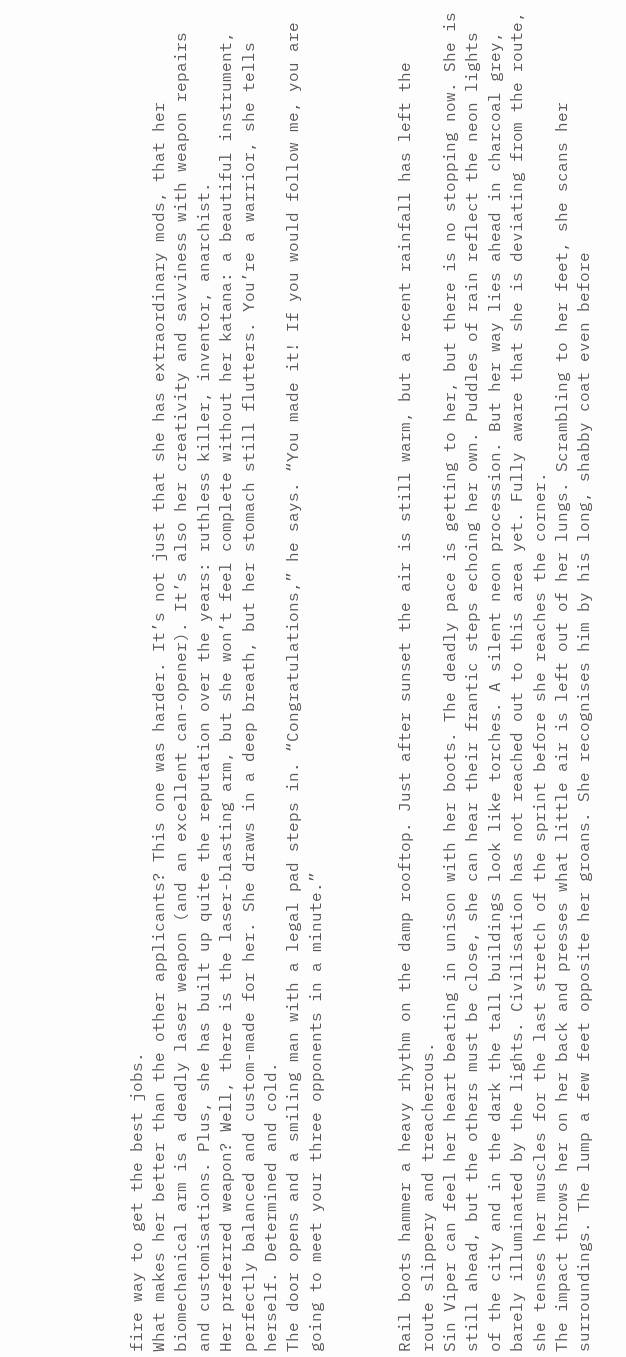fire way to get the best jobs.
What makes her better than the other applicants? This one was harder. It’s not just that she has extraordinary mods, that her biomechanical arm is a deadly laser weapon (and an excellent can-opener). It’s also her creativity and savviness with weapon repairs and customisations. Plus, she has built up quite the reputation over the years: ruthless killer, inventor, anarchist.
Her preferred weapon? Well, there is the laser-blasting arm, but she won’t feel complete without her katana: a beautiful instrument, perfectly balanced and custom-made for her. She draws in a deep breath, but her stomach still flutters. You’re a warrior, she tells herself. Determined and cold.
The door opens and a smiling man with a legal pad steps in. “Congratulations,” he says. “You made it! If you would follow me, you are going to meet your three opponents in a minute.”



Rail boots hammer a heavy rhythm on the damp rooftop. Just after sunset the air is still warm, but a recent rainfall has left the route slippery and treacherous.
Sin Viper can feel her heart beating in unison with her boots. The deadly pace is getting to her, but there is no stopping now. She is still ahead, but the others must be close, she can hear their frantic steps echoing her own. Puddles of rain reflect the neon lights of the city and in the dark the tall buildings look like torches. A silent neon procession. But her way lies ahead in charcoal grey, barely illuminated by the lights. Civilisation has not reached out to this area yet. Fully aware that she is deviating from the route, she tenses her muscles for the last stretch of the sprint before she reaches the corner.
The impact throws her on her back and presses what little air is left out of her lungs. Scrambling to her feet, she scans her surroundings. The lump a few feet opposite her groans. She recognises him by his long, shabby coat even before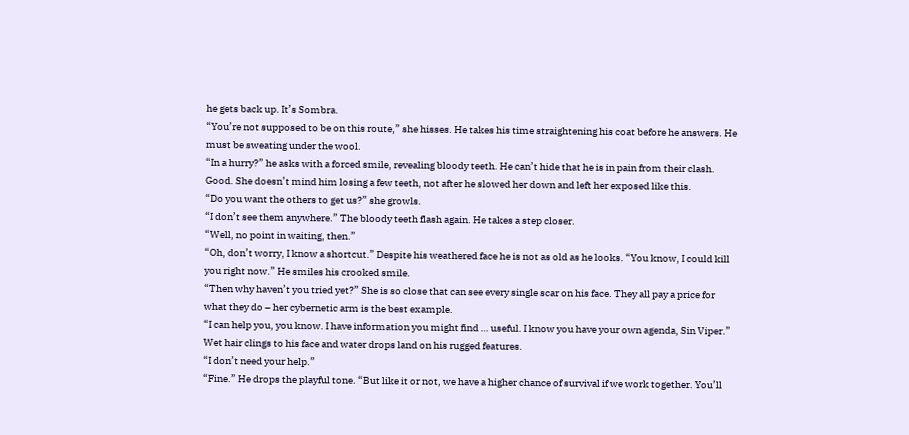he gets back up. It’s Sombra.
“You’re not supposed to be on this route,” she hisses. He takes his time straightening his coat before he answers. He must be sweating under the wool.
“In a hurry?” he asks with a forced smile, revealing bloody teeth. He can’t hide that he is in pain from their clash. Good. She doesn’t mind him losing a few teeth, not after he slowed her down and left her exposed like this.
“Do you want the others to get us?” she growls.
“I don’t see them anywhere.” The bloody teeth flash again. He takes a step closer.
“Well, no point in waiting, then.”
“Oh, don’t worry, I know a shortcut.” Despite his weathered face he is not as old as he looks. “You know, I could kill you right now.” He smiles his crooked smile.
“Then why haven’t you tried yet?” She is so close that can see every single scar on his face. They all pay a price for what they do – her cybernetic arm is the best example.
“I can help you, you know. I have information you might find … useful. I know you have your own agenda, Sin Viper.” Wet hair clings to his face and water drops land on his rugged features.
“I don’t need your help.”
“Fine.” He drops the playful tone. “But like it or not, we have a higher chance of survival if we work together. You’ll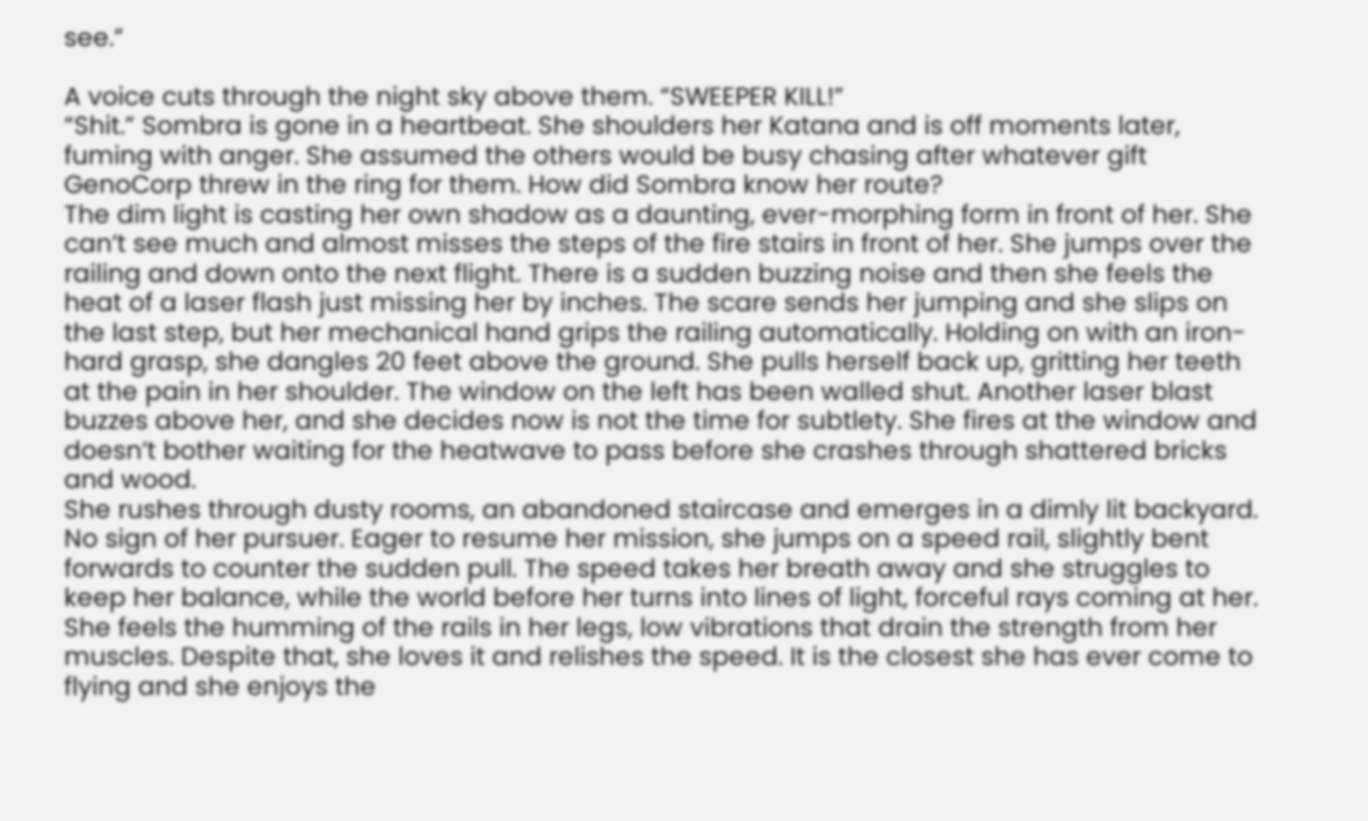see.”

A voice cuts through the night sky above them. “SWEEPER KILL!”
“Shit.” Sombra is gone in a heartbeat. She shoulders her Katana and is off moments later, fuming with anger. She assumed the others would be busy chasing after whatever gift GenoCorp threw in the ring for them. How did Sombra know her route?
The dim light is casting her own shadow as a daunting, ever-morphing form in front of her. She can’t see much and almost misses the steps of the fire stairs in front of her. She jumps over the railing and down onto the next flight. There is a sudden buzzing noise and then she feels the heat of a laser flash just missing her by inches. The scare sends her jumping and she slips on the last step, but her mechanical hand grips the railing automatically. Holding on with an iron-hard grasp, she dangles 20 feet above the ground. She pulls herself back up, gritting her teeth at the pain in her shoulder. The window on the left has been walled shut. Another laser blast buzzes above her, and she decides now is not the time for subtlety. She fires at the window and doesn’t bother waiting for the heatwave to pass before she crashes through shattered bricks and wood.
She rushes through dusty rooms, an abandoned staircase and emerges in a dimly lit backyard. No sign of her pursuer. Eager to resume her mission, she jumps on a speed rail, slightly bent forwards to counter the sudden pull. The speed takes her breath away and she struggles to keep her balance, while the world before her turns into lines of light, forceful rays coming at her. She feels the humming of the rails in her legs, low vibrations that drain the strength from her muscles. Despite that, she loves it and relishes the speed. It is the closest she has ever come to flying and she enjoys the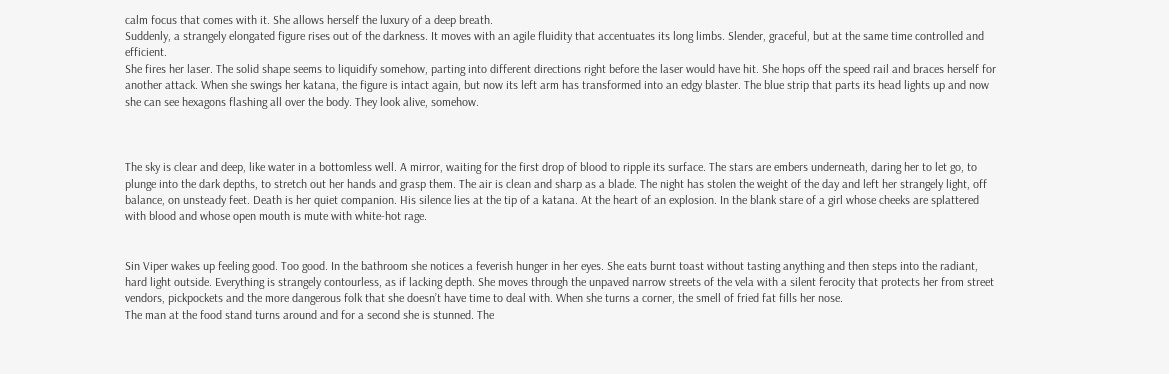calm focus that comes with it. She allows herself the luxury of a deep breath.
Suddenly, a strangely elongated figure rises out of the darkness. It moves with an agile fluidity that accentuates its long limbs. Slender, graceful, but at the same time controlled and efficient.
She fires her laser. The solid shape seems to liquidify somehow, parting into different directions right before the laser would have hit. She hops off the speed rail and braces herself for another attack. When she swings her katana, the figure is intact again, but now its left arm has transformed into an edgy blaster. The blue strip that parts its head lights up and now she can see hexagons flashing all over the body. They look alive, somehow.



The sky is clear and deep, like water in a bottomless well. A mirror, waiting for the first drop of blood to ripple its surface. The stars are embers underneath, daring her to let go, to plunge into the dark depths, to stretch out her hands and grasp them. The air is clean and sharp as a blade. The night has stolen the weight of the day and left her strangely light, off balance, on unsteady feet. Death is her quiet companion. His silence lies at the tip of a katana. At the heart of an explosion. In the blank stare of a girl whose cheeks are splattered with blood and whose open mouth is mute with white-hot rage.


Sin Viper wakes up feeling good. Too good. In the bathroom she notices a feverish hunger in her eyes. She eats burnt toast without tasting anything and then steps into the radiant, hard light outside. Everything is strangely contourless, as if lacking depth. She moves through the unpaved narrow streets of the vela with a silent ferocity that protects her from street vendors, pickpockets and the more dangerous folk that she doesn’t have time to deal with. When she turns a corner, the smell of fried fat fills her nose.
The man at the food stand turns around and for a second she is stunned. The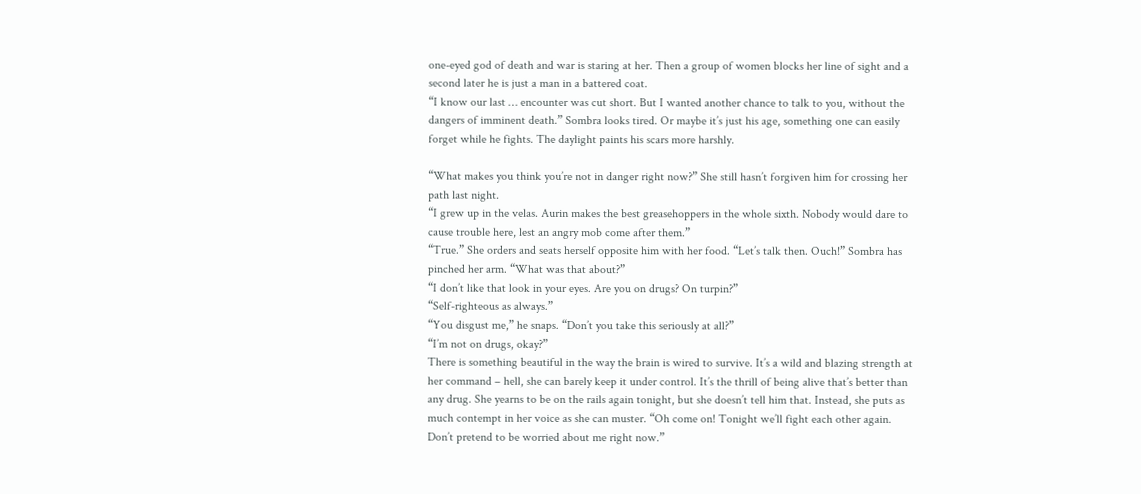one-eyed god of death and war is staring at her. Then a group of women blocks her line of sight and a second later he is just a man in a battered coat.
“I know our last … encounter was cut short. But I wanted another chance to talk to you, without the dangers of imminent death.” Sombra looks tired. Or maybe it’s just his age, something one can easily forget while he fights. The daylight paints his scars more harshly.

“What makes you think you’re not in danger right now?” She still hasn’t forgiven him for crossing her path last night.
“I grew up in the velas. Aurin makes the best greasehoppers in the whole sixth. Nobody would dare to cause trouble here, lest an angry mob come after them.”
“True.” She orders and seats herself opposite him with her food. “Let’s talk then. Ouch!” Sombra has pinched her arm. “What was that about?”
“I don’t like that look in your eyes. Are you on drugs? On turpin?”
“Self-righteous as always.”
“You disgust me,” he snaps. “Don’t you take this seriously at all?”
“I’m not on drugs, okay?”
There is something beautiful in the way the brain is wired to survive. It’s a wild and blazing strength at her command – hell, she can barely keep it under control. It’s the thrill of being alive that’s better than any drug. She yearns to be on the rails again tonight, but she doesn’t tell him that. Instead, she puts as much contempt in her voice as she can muster. “Oh come on! Tonight we’ll fight each other again. Don’t pretend to be worried about me right now.”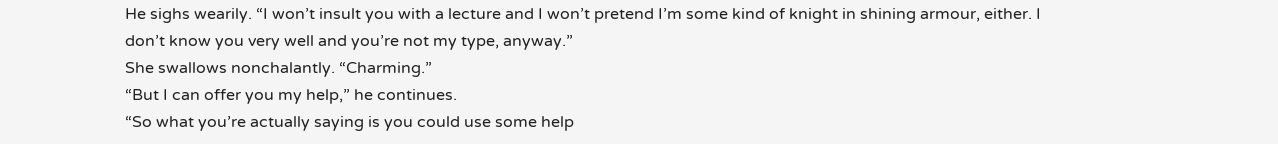He sighs wearily. “I won’t insult you with a lecture and I won’t pretend I’m some kind of knight in shining armour, either. I don’t know you very well and you’re not my type, anyway.”
She swallows nonchalantly. “Charming.”
“But I can offer you my help,” he continues.
“So what you’re actually saying is you could use some help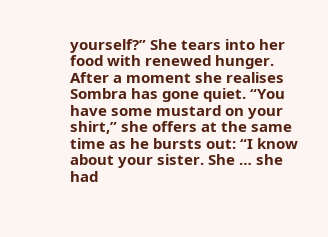yourself?” She tears into her food with renewed hunger. After a moment she realises Sombra has gone quiet. “You have some mustard on your shirt,” she offers at the same time as he bursts out: “I know about your sister. She … she had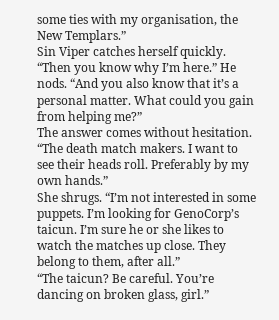some ties with my organisation, the New Templars.”
Sin Viper catches herself quickly. “Then you know why I’m here.” He nods. “And you also know that it’s a personal matter. What could you gain from helping me?”
The answer comes without hesitation. “The death match makers. I want to see their heads roll. Preferably by my own hands.”
She shrugs. “I’m not interested in some puppets. I’m looking for GenoCorp’s taicun. I’m sure he or she likes to watch the matches up close. They belong to them, after all.”
“The taicun? Be careful. You’re dancing on broken glass, girl.”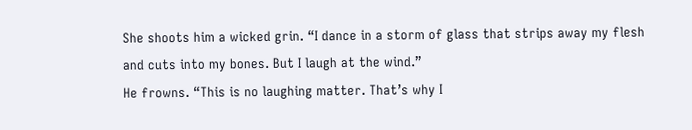She shoots him a wicked grin. “I dance in a storm of glass that strips away my flesh and cuts into my bones. But I laugh at the wind.”
He frowns. “This is no laughing matter. That’s why I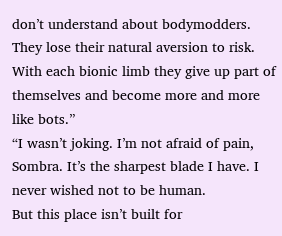don’t understand about bodymodders. They lose their natural aversion to risk. With each bionic limb they give up part of themselves and become more and more like bots.”
“I wasn’t joking. I’m not afraid of pain, Sombra. It’s the sharpest blade I have. I never wished not to be human.
But this place isn’t built for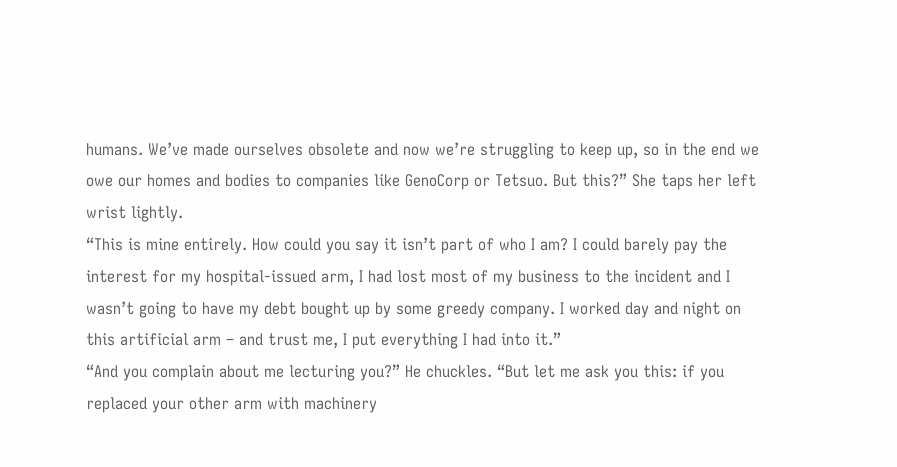humans. We’ve made ourselves obsolete and now we’re struggling to keep up, so in the end we owe our homes and bodies to companies like GenoCorp or Tetsuo. But this?” She taps her left wrist lightly.
“This is mine entirely. How could you say it isn’t part of who I am? I could barely pay the interest for my hospital-issued arm, I had lost most of my business to the incident and I wasn’t going to have my debt bought up by some greedy company. I worked day and night on this artificial arm – and trust me, I put everything I had into it.”
“And you complain about me lecturing you?” He chuckles. “But let me ask you this: if you replaced your other arm with machinery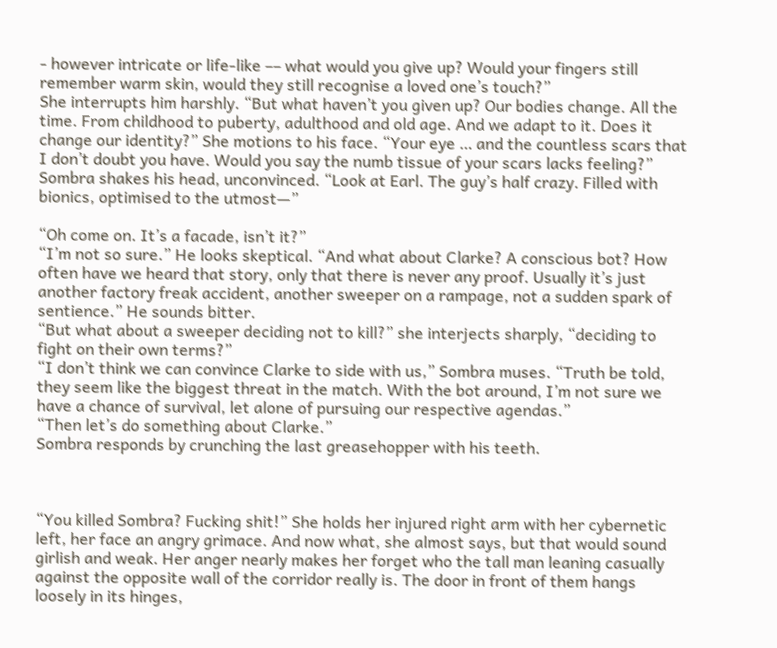- however intricate or life-like –– what would you give up? Would your fingers still remember warm skin, would they still recognise a loved one’s touch?”
She interrupts him harshly. “But what haven’t you given up? Our bodies change. All the time. From childhood to puberty, adulthood and old age. And we adapt to it. Does it change our identity?” She motions to his face. “Your eye … and the countless scars that I don’t doubt you have. Would you say the numb tissue of your scars lacks feeling?”
Sombra shakes his head, unconvinced. “Look at Earl. The guy’s half crazy. Filled with bionics, optimised to the utmost—”

“Oh come on. It’s a facade, isn’t it?”
“I’m not so sure.” He looks skeptical. “And what about Clarke? A conscious bot? How often have we heard that story, only that there is never any proof. Usually it’s just another factory freak accident, another sweeper on a rampage, not a sudden spark of sentience.” He sounds bitter.
“But what about a sweeper deciding not to kill?” she interjects sharply, “deciding to fight on their own terms?”
“I don’t think we can convince Clarke to side with us,” Sombra muses. “Truth be told, they seem like the biggest threat in the match. With the bot around, I’m not sure we have a chance of survival, let alone of pursuing our respective agendas.”
“Then let’s do something about Clarke.”
Sombra responds by crunching the last greasehopper with his teeth.



“You killed Sombra? Fucking shit!” She holds her injured right arm with her cybernetic left, her face an angry grimace. And now what, she almost says, but that would sound girlish and weak. Her anger nearly makes her forget who the tall man leaning casually against the opposite wall of the corridor really is. The door in front of them hangs loosely in its hinges,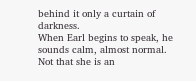behind it only a curtain of darkness.
When Earl begins to speak, he sounds calm, almost normal. Not that she is an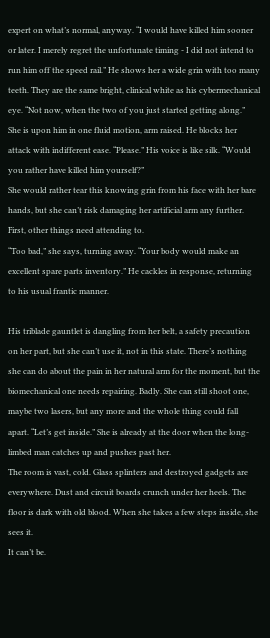expert on what’s normal, anyway. “I would have killed him sooner or later. I merely regret the unfortunate timing - I did not intend to run him off the speed rail.” He shows her a wide grin with too many teeth. They are the same bright, clinical white as his cybermechanical eye. “Not now, when the two of you just started getting along.”
She is upon him in one fluid motion, arm raised. He blocks her attack with indifferent ease. “Please.” His voice is like silk. “Would you rather have killed him yourself?”
She would rather tear this knowing grin from his face with her bare hands, but she can’t risk damaging her artificial arm any further. First, other things need attending to.
“Too bad,” she says, turning away. “Your body would make an excellent spare parts inventory.” He cackles in response, returning to his usual frantic manner.

His triblade gauntlet is dangling from her belt, a safety precaution on her part, but she can’t use it, not in this state. There’s nothing she can do about the pain in her natural arm for the moment, but the biomechanical one needs repairing. Badly. She can still shoot one, maybe two lasers, but any more and the whole thing could fall apart. “Let’s get inside.” She is already at the door when the long-limbed man catches up and pushes past her.
The room is vast, cold. Glass splinters and destroyed gadgets are everywhere. Dust and circuit boards crunch under her heels. The floor is dark with old blood. When she takes a few steps inside, she sees it.
It can’t be.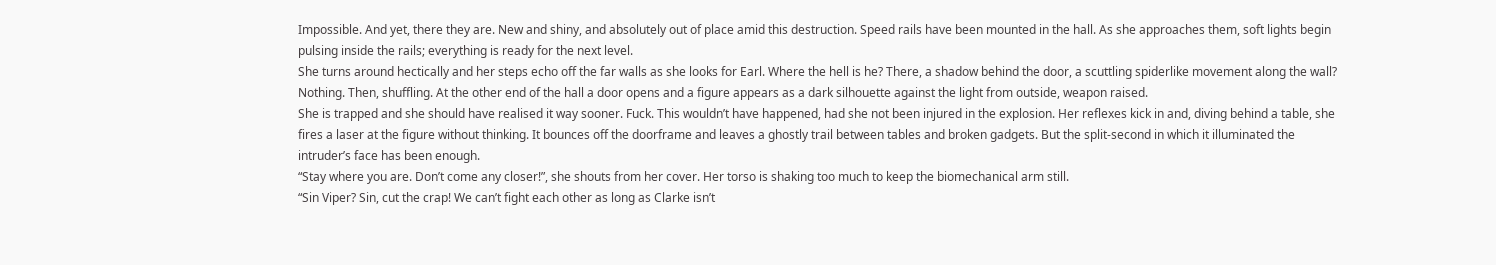Impossible. And yet, there they are. New and shiny, and absolutely out of place amid this destruction. Speed rails have been mounted in the hall. As she approaches them, soft lights begin pulsing inside the rails; everything is ready for the next level.
She turns around hectically and her steps echo off the far walls as she looks for Earl. Where the hell is he? There, a shadow behind the door, a scuttling spiderlike movement along the wall? Nothing. Then, shuffling. At the other end of the hall a door opens and a figure appears as a dark silhouette against the light from outside, weapon raised.
She is trapped and she should have realised it way sooner. Fuck. This wouldn’t have happened, had she not been injured in the explosion. Her reflexes kick in and, diving behind a table, she fires a laser at the figure without thinking. It bounces off the doorframe and leaves a ghostly trail between tables and broken gadgets. But the split-second in which it illuminated the intruder’s face has been enough.
“Stay where you are. Don’t come any closer!”, she shouts from her cover. Her torso is shaking too much to keep the biomechanical arm still.
“Sin Viper? Sin, cut the crap! We can’t fight each other as long as Clarke isn’t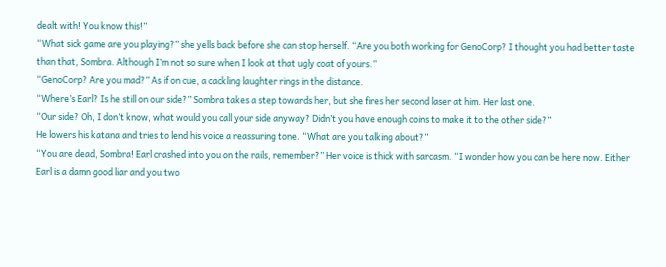dealt with! You know this!”
“What sick game are you playing?” she yells back before she can stop herself. “Are you both working for GenoCorp? I thought you had better taste than that, Sombra. Although I’m not so sure when I look at that ugly coat of yours.”
“GenoCorp? Are you mad?” As if on cue, a cackling laughter rings in the distance.
“Where’s Earl? Is he still on our side?” Sombra takes a step towards her, but she fires her second laser at him. Her last one.
“Our side? Oh, I don’t know, what would you call your side anyway? Didn’t you have enough coins to make it to the other side?”
He lowers his katana and tries to lend his voice a reassuring tone. “What are you talking about?”
“You are dead, Sombra! Earl crashed into you on the rails, remember?” Her voice is thick with sarcasm. “I wonder how you can be here now. Either Earl is a damn good liar and you two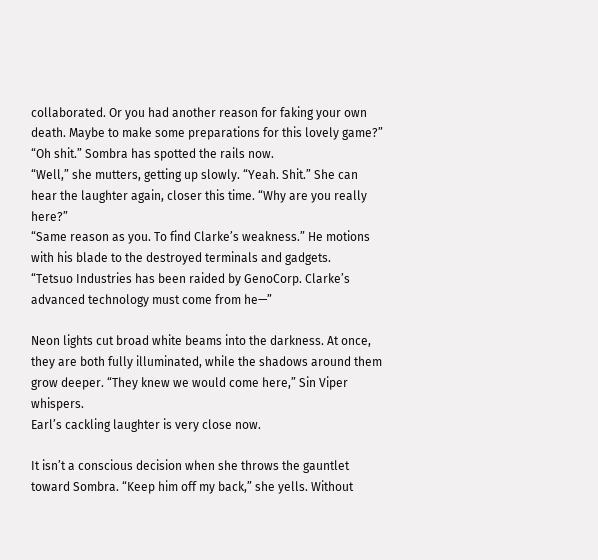collaborated. Or you had another reason for faking your own death. Maybe to make some preparations for this lovely game?”
“Oh shit.” Sombra has spotted the rails now.
“Well,” she mutters, getting up slowly. “Yeah. Shit.” She can hear the laughter again, closer this time. “Why are you really here?”
“Same reason as you. To find Clarke’s weakness.” He motions with his blade to the destroyed terminals and gadgets.
“Tetsuo Industries has been raided by GenoCorp. Clarke’s advanced technology must come from he—”

Neon lights cut broad white beams into the darkness. At once, they are both fully illuminated, while the shadows around them grow deeper. “They knew we would come here,” Sin Viper whispers.
Earl’s cackling laughter is very close now.

It isn’t a conscious decision when she throws the gauntlet toward Sombra. “Keep him off my back,” she yells. Without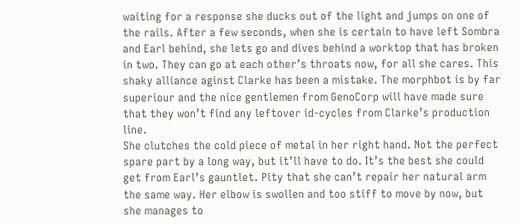waiting for a response she ducks out of the light and jumps on one of the rails. After a few seconds, when she is certain to have left Sombra and Earl behind, she lets go and dives behind a worktop that has broken in two. They can go at each other’s throats now, for all she cares. This shaky alliance aginst Clarke has been a mistake. The morphbot is by far superiour and the nice gentlemen from GenoCorp will have made sure that they won’t find any leftover id-cycles from Clarke’s production line.
She clutches the cold piece of metal in her right hand. Not the perfect spare part by a long way, but it’ll have to do. It’s the best she could get from Earl’s gauntlet. Pity that she can’t repair her natural arm the same way. Her elbow is swollen and too stiff to move by now, but she manages to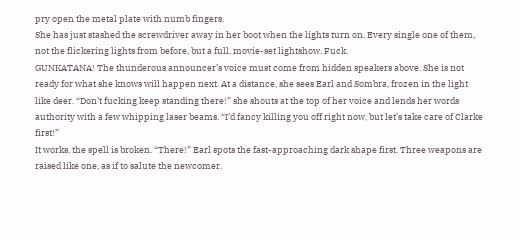pry open the metal plate with numb fingers.
She has just stashed the screwdriver away in her boot when the lights turn on. Every single one of them, not the flickering lights from before, but a full, movie-set lightshow. Fuck.
GUNKATANA! The thunderous announcer’s voice must come from hidden speakers above. She is not ready for what she knows will happen next. At a distance, she sees Earl and Sombra, frozen in the light like deer. “Don’t fucking keep standing there!” she shouts at the top of her voice and lends her words authority with a few whipping laser beams. “I’d fancy killing you off right now, but let’s take care of Clarke first!”
It works, the spell is broken. “There!” Earl spots the fast-approaching dark shape first. Three weapons are raised like one, as if to salute the newcomer.